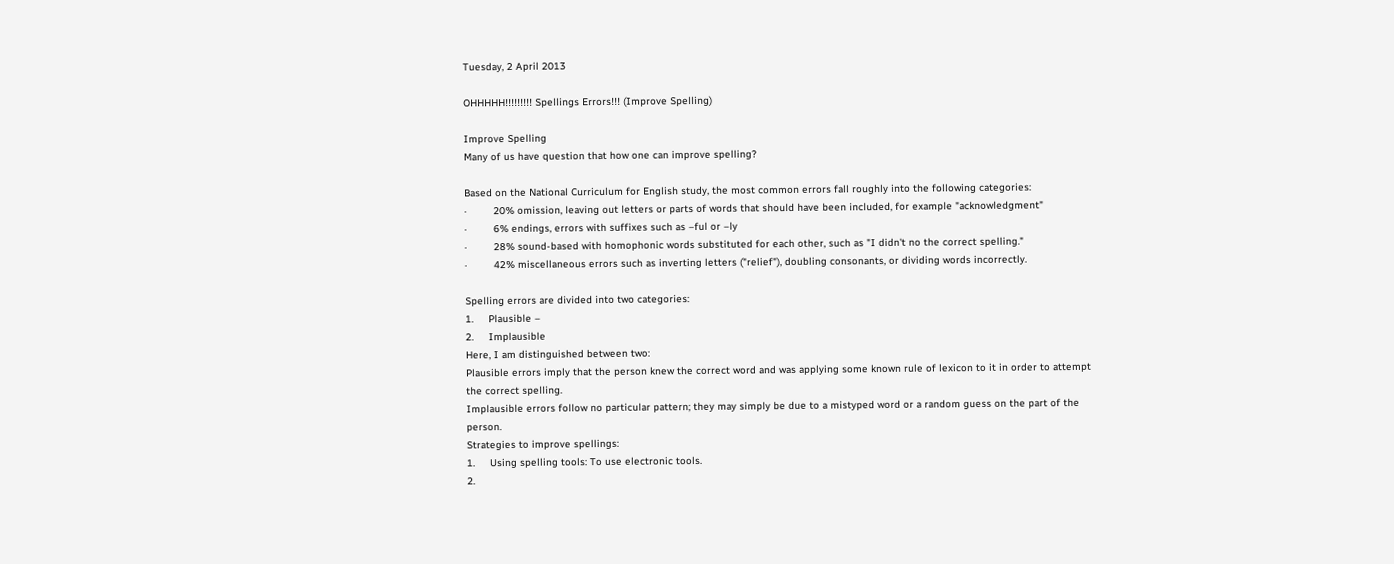Tuesday, 2 April 2013

OHHHHH!!!!!!!!! Spellings Errors!!! (Improve Spelling)

Improve Spelling
Many of us have question that how one can improve spelling?

Based on the National Curriculum for English study, the most common errors fall roughly into the following categories:
·         20% omission, leaving out letters or parts of words that should have been included, for example "acknowledgment"
·         6% endings, errors with suffixes such as –ful or –ly
·         28% sound-based with homophonic words substituted for each other, such as "I didn't no the correct spelling."
·         42% miscellaneous errors such as inverting letters ("relief"), doubling consonants, or dividing words incorrectly.

Spelling errors are divided into two categories:
1.     Plausible –
2.     Implausible
Here, I am distinguished between two:
Plausible errors imply that the person knew the correct word and was applying some known rule of lexicon to it in order to attempt the correct spelling.
Implausible errors follow no particular pattern; they may simply be due to a mistyped word or a random guess on the part of the person.
Strategies to improve spellings:
1.     Using spelling tools: To use electronic tools.
2.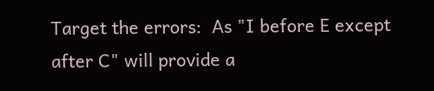Target the errors:  As "I before E except after C" will provide a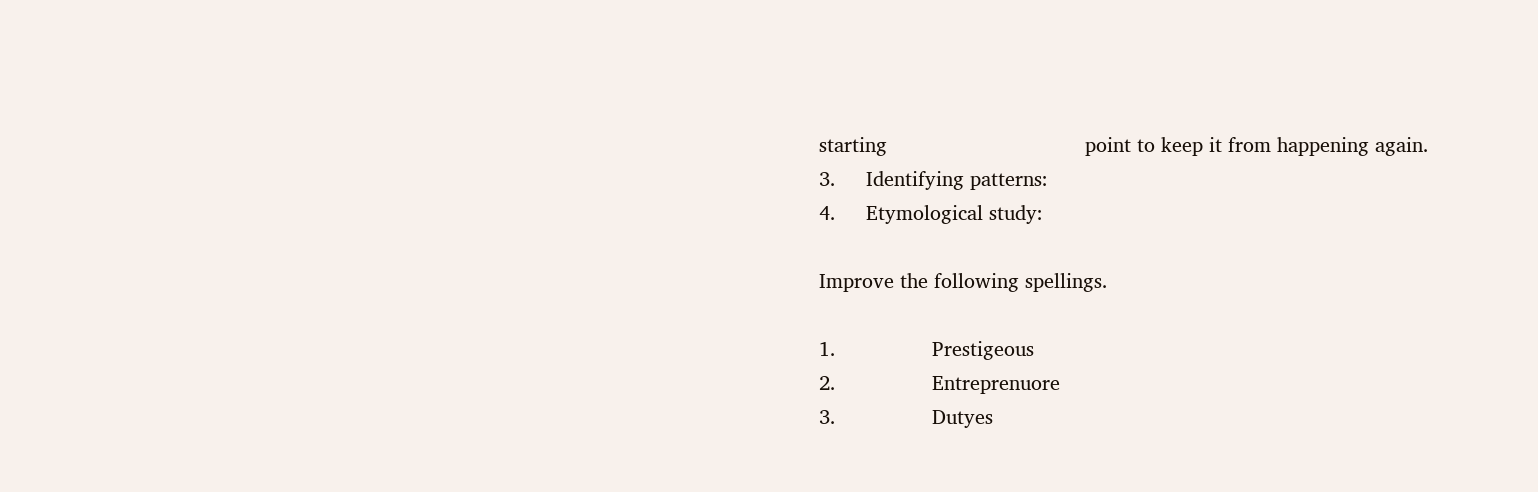starting                                 point to keep it from happening again.
3.     Identifying patterns:
4.     Etymological study:

Improve the following spellings.

1.                Prestigeous
2.                Entreprenuore
3.                Dutyes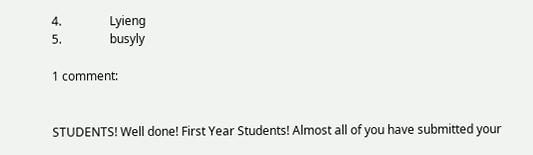4.                Lyieng
5.                busyly

1 comment:


STUDENTS! Well done! First Year Students! Almost all of you have submitted your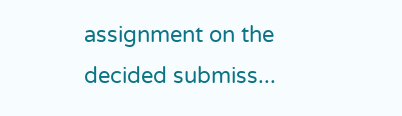assignment on the decided submiss...